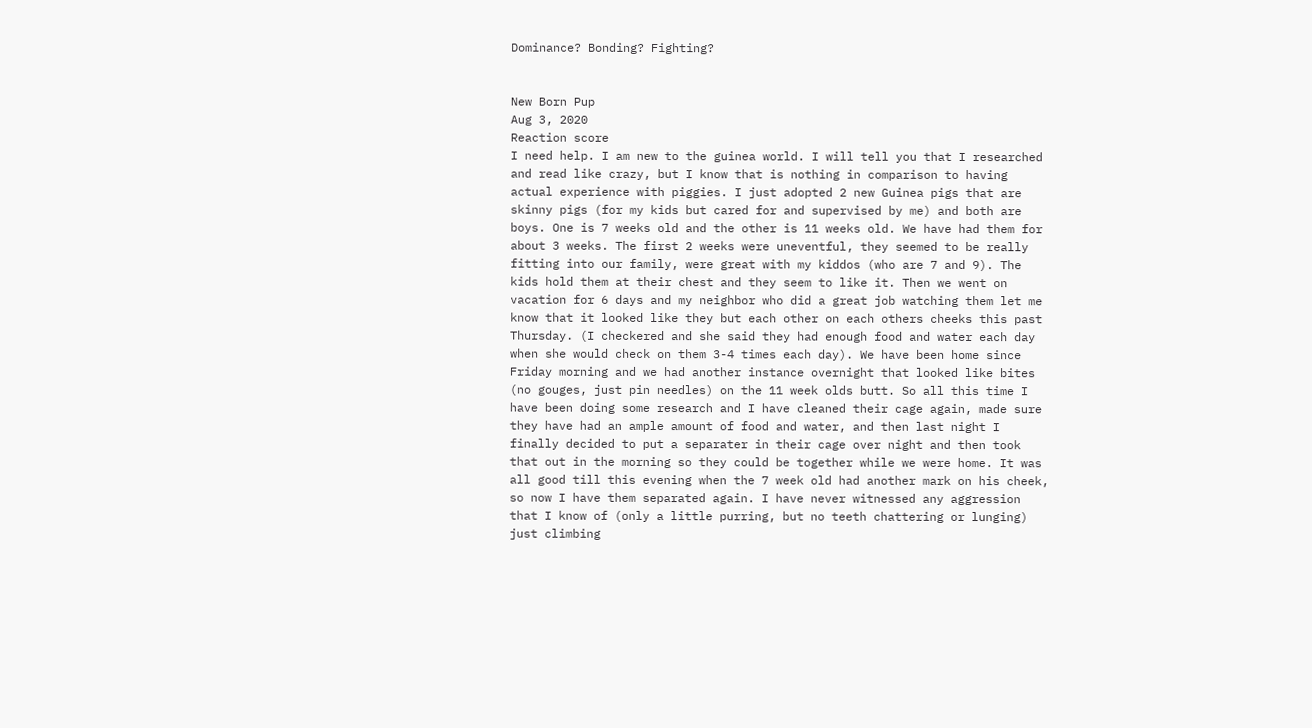Dominance? Bonding? Fighting?


New Born Pup
Aug 3, 2020
Reaction score
I need help. I am new to the guinea world. I will tell you that I researched and read like crazy, but I know that is nothing in comparison to having actual experience with piggies. I just adopted 2 new Guinea pigs that are skinny pigs (for my kids but cared for and supervised by me) and both are boys. One is 7 weeks old and the other is 11 weeks old. We have had them for about 3 weeks. The first 2 weeks were uneventful, they seemed to be really fitting into our family, were great with my kiddos (who are 7 and 9). The kids hold them at their chest and they seem to like it. Then we went on vacation for 6 days and my neighbor who did a great job watching them let me know that it looked like they but each other on each others cheeks this past Thursday. (I checkered and she said they had enough food and water each day when she would check on them 3-4 times each day). We have been home since Friday morning and we had another instance overnight that looked like bites (no gouges, just pin needles) on the 11 week olds butt. So all this time I have been doing some research and I have cleaned their cage again, made sure they have had an ample amount of food and water, and then last night I finally decided to put a separater in their cage over night and then took that out in the morning so they could be together while we were home. It was all good till this evening when the 7 week old had another mark on his cheek, so now I have them separated again. I have never witnessed any aggression that I know of (only a little purring, but no teeth chattering or lunging) just climbing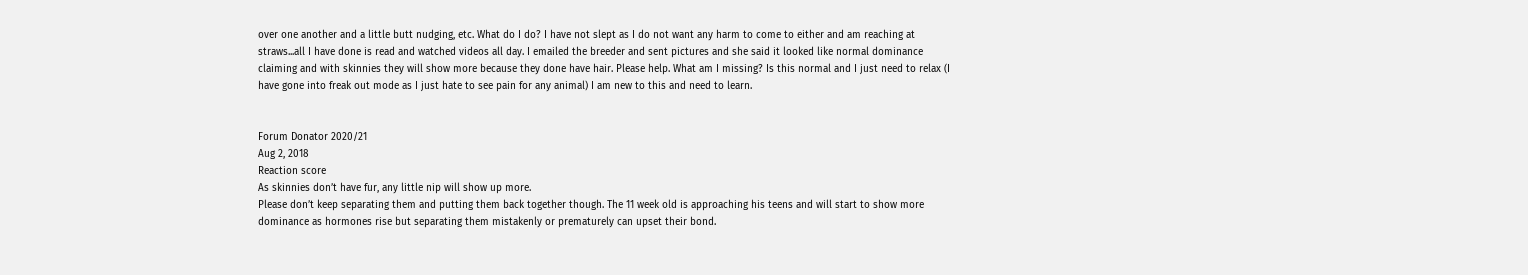over one another and a little butt nudging, etc. What do I do? I have not slept as I do not want any harm to come to either and am reaching at straws...all I have done is read and watched videos all day. I emailed the breeder and sent pictures and she said it looked like normal dominance claiming and with skinnies they will show more because they done have hair. Please help. What am I missing? Is this normal and I just need to relax (I have gone into freak out mode as I just hate to see pain for any animal) I am new to this and need to learn.


Forum Donator 2020/21
Aug 2, 2018
Reaction score
As skinnies don’t have fur, any little nip will show up more.
Please don’t keep separating them and putting them back together though. The 11 week old is approaching his teens and will start to show more dominance as hormones rise but separating them mistakenly or prematurely can upset their bond.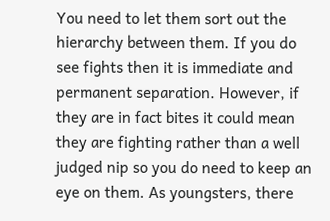You need to let them sort out the hierarchy between them. If you do see fights then it is immediate and permanent separation. However, if they are in fact bites it could mean they are fighting rather than a well judged nip so you do need to keep an eye on them. As youngsters, there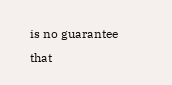is no guarantee that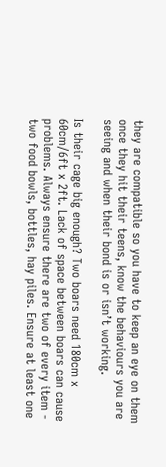they are compatible so you have to keep an eye on them once they hit their teens, know the behaviours you are seeing and when their bond is or isn’t working.

Is their cage big enough? Two boars need 180cm x 60cm/6ft x 2ft. Lack of space between boars can cause problems. Always ensure there are two of every item - two food bowls, bottles, hay piles. Ensure at least one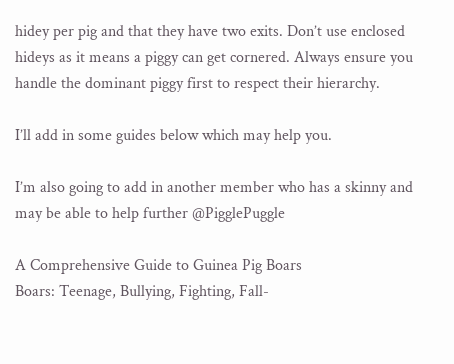hidey per pig and that they have two exits. Don’t use enclosed hideys as it means a piggy can get cornered. Always ensure you handle the dominant piggy first to respect their hierarchy.

I’ll add in some guides below which may help you.

I’m also going to add in another member who has a skinny and may be able to help further @PigglePuggle

A Comprehensive Guide to Guinea Pig Boars
Boars: Teenage, Bullying, Fighting, Fall-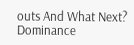outs And What Next?
Dominance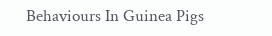Behaviours In Guinea Pigs